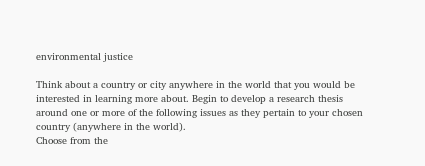environmental justice

Think about a country or city anywhere in the world that you would be interested in learning more about. Begin to develop a research thesis around one or more of the following issues as they pertain to your chosen country (anywhere in the world).
Choose from the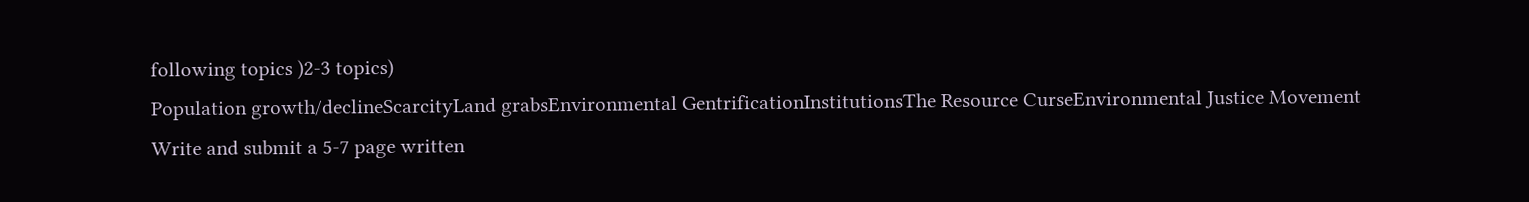following topics )2-3 topics)
Population growth/declineScarcityLand grabsEnvironmental GentrificationInstitutionsThe Resource CurseEnvironmental Justice Movement
Write and submit a 5-7 page written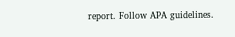report. Follow APA guidelines.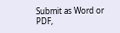Submit as Word or PDF,